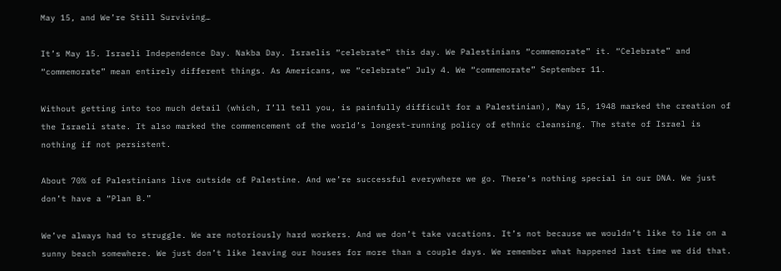May 15, and We’re Still Surviving…

It’s May 15. Israeli Independence Day. Nakba Day. Israelis “celebrate” this day. We Palestinians “commemorate” it. “Celebrate” and “commemorate” mean entirely different things. As Americans, we “celebrate” July 4. We “commemorate” September 11.

Without getting into too much detail (which, I’ll tell you, is painfully difficult for a Palestinian), May 15, 1948 marked the creation of the Israeli state. It also marked the commencement of the world’s longest-running policy of ethnic cleansing. The state of Israel is nothing if not persistent.

About 70% of Palestinians live outside of Palestine. And we’re successful everywhere we go. There’s nothing special in our DNA. We just don’t have a “Plan B.”

We’ve always had to struggle. We are notoriously hard workers. And we don’t take vacations. It’s not because we wouldn’t like to lie on a sunny beach somewhere. We just don’t like leaving our houses for more than a couple days. We remember what happened last time we did that.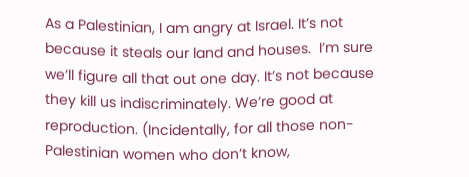As a Palestinian, I am angry at Israel. It’s not because it steals our land and houses.  I’m sure we’ll figure all that out one day. It’s not because they kill us indiscriminately. We’re good at reproduction. (Incidentally, for all those non-Palestinian women who don’t know,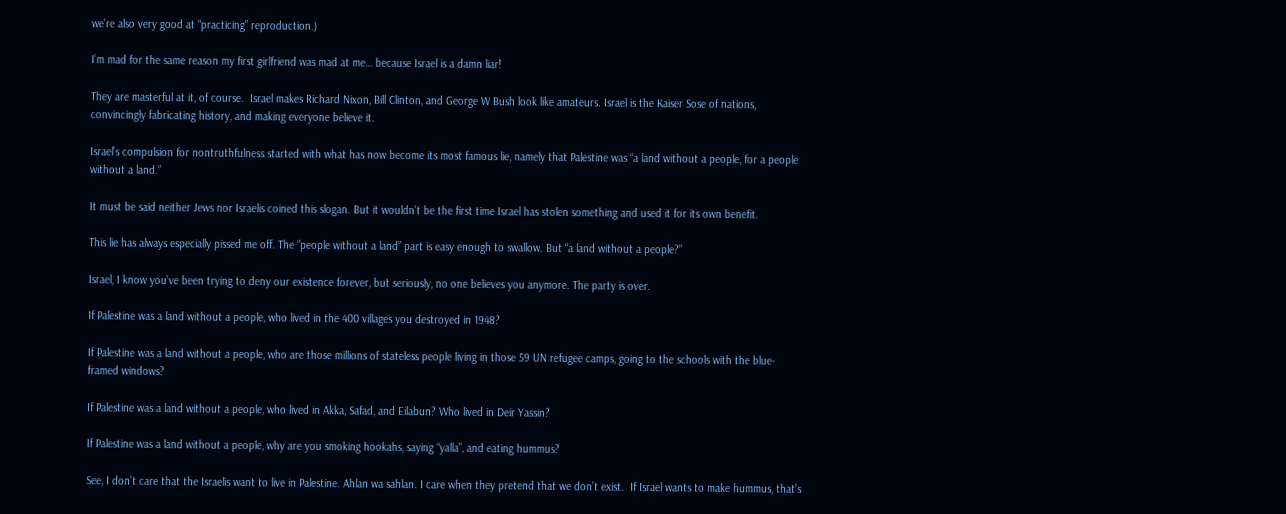we’re also very good at “practicing” reproduction.)

I’m mad for the same reason my first girlfriend was mad at me… because Israel is a damn liar!

They are masterful at it, of course.  Israel makes Richard Nixon, Bill Clinton, and George W Bush look like amateurs. Israel is the Kaiser Sose of nations, convincingly fabricating history, and making everyone believe it.

Israel’s compulsion for nontruthfulness started with what has now become its most famous lie, namely that Palestine was “a land without a people, for a people without a land.”

It must be said neither Jews nor Israelis coined this slogan. But it wouldn’t be the first time Israel has stolen something and used it for its own benefit.

This lie has always especially pissed me off. The “people without a land” part is easy enough to swallow. But “a land without a people?”

Israel, I know you’ve been trying to deny our existence forever, but seriously, no one believes you anymore. The party is over.

If Palestine was a land without a people, who lived in the 400 villages you destroyed in 1948?

If Palestine was a land without a people, who are those millions of stateless people living in those 59 UN refugee camps, going to the schools with the blue-framed windows?

If Palestine was a land without a people, who lived in Akka, Safad, and Eilabun? Who lived in Deir Yassin?

If Palestine was a land without a people, why are you smoking hookahs, saying “yalla”, and eating hummus?

See, I don’t care that the Israelis want to live in Palestine. Ahlan wa sahlan. I care when they pretend that we don’t exist.  If Israel wants to make hummus, that’s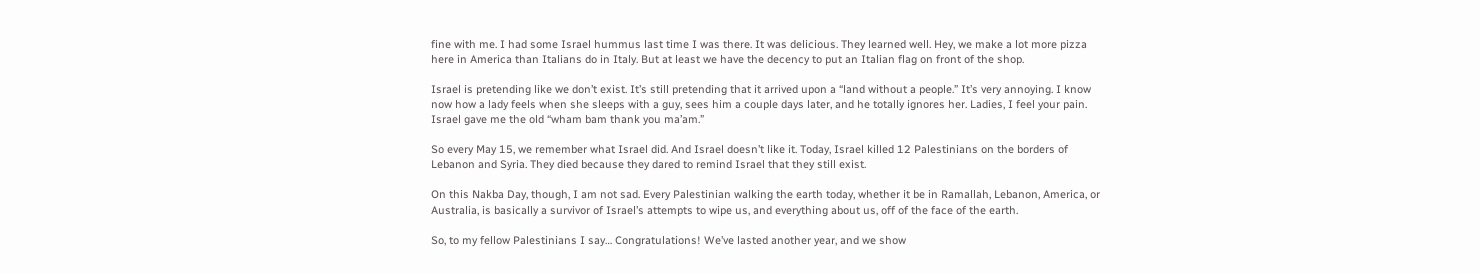fine with me. I had some Israel hummus last time I was there. It was delicious. They learned well. Hey, we make a lot more pizza here in America than Italians do in Italy. But at least we have the decency to put an Italian flag on front of the shop.

Israel is pretending like we don’t exist. It’s still pretending that it arrived upon a “land without a people.” It’s very annoying. I know now how a lady feels when she sleeps with a guy, sees him a couple days later, and he totally ignores her. Ladies, I feel your pain. Israel gave me the old “wham bam thank you ma’am.”

So every May 15, we remember what Israel did. And Israel doesn’t like it. Today, Israel killed 12 Palestinians on the borders of Lebanon and Syria. They died because they dared to remind Israel that they still exist.

On this Nakba Day, though, I am not sad. Every Palestinian walking the earth today, whether it be in Ramallah, Lebanon, America, or Australia, is basically a survivor of Israel’s attempts to wipe us, and everything about us, off of the face of the earth.

So, to my fellow Palestinians I say… Congratulations! We’ve lasted another year, and we show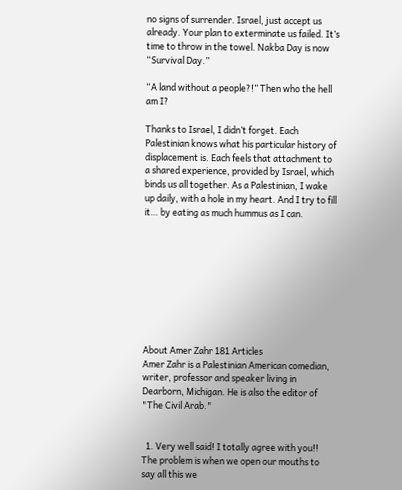no signs of surrender. Israel, just accept us already. Your plan to exterminate us failed. It’s time to throw in the towel. Nakba Day is now “Survival Day.”

“A land without a people?!” Then who the hell am I?

Thanks to Israel, I didn’t forget. Each Palestinian knows what his particular history of displacement is. Each feels that attachment to a shared experience, provided by Israel, which binds us all together. As a Palestinian, I wake up daily, with a hole in my heart. And I try to fill it… by eating as much hummus as I can.









About Amer Zahr 181 Articles
Amer Zahr is a Palestinian American comedian, writer, professor and speaker living in Dearborn, Michigan. He is also the editor of "The Civil Arab."


  1. Very well said! I totally agree with you!! The problem is when we open our mouths to say all this we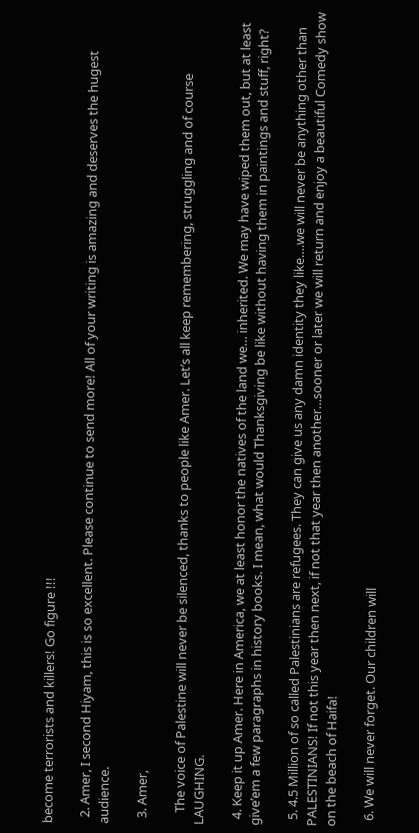become terrorists and killers! Go figure !!!

  2. Amer, I second Hiyam, this is so excellent. Please continue to send more! All of your writing is amazing and deserves the hugest audience.

  3. Amer,

    The voice of Palestine will never be silenced, thanks to people like Amer. Let’s all keep remembering, struggling and of course LAUGHING.

  4. Keep it up Amer. Here in America, we at least honor the natives of the land we… inherited. We may have wiped them out, but at least give’em a few paragraphs in history books. I mean, what would Thanksgiving be like without having them in paintings and stuff, right?

  5. 4.5 Million of so called Palestinians are refugees. They can give us any damn identity they like….we will never be anything other than PALESTINIANS! If not this year then next, if not that year then another…sooner or later we will return and enjoy a beautiful Comedy show on the beach of Haifa!

  6. We will never forget. Our children will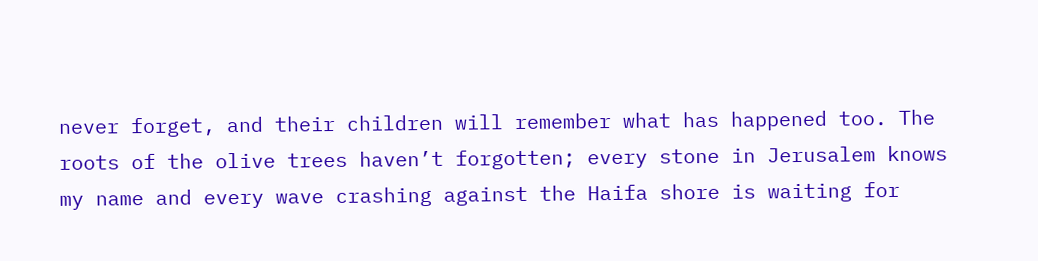never forget, and their children will remember what has happened too. The roots of the olive trees haven’t forgotten; every stone in Jerusalem knows my name and every wave crashing against the Haifa shore is waiting for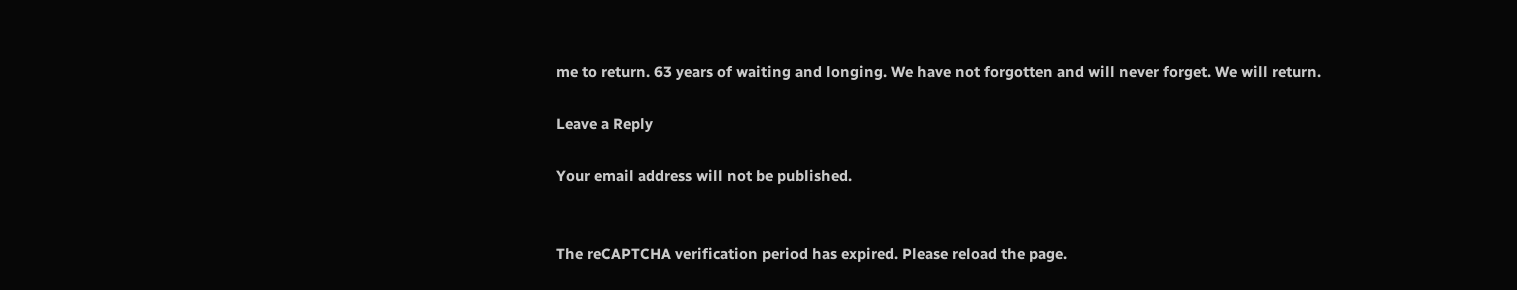me to return. 63 years of waiting and longing. We have not forgotten and will never forget. We will return.

Leave a Reply

Your email address will not be published.


The reCAPTCHA verification period has expired. Please reload the page.